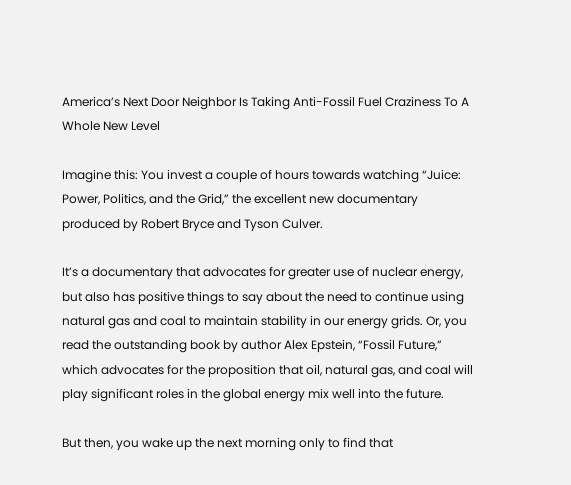America’s Next Door Neighbor Is Taking Anti-Fossil Fuel Craziness To A Whole New Level

Imagine this: You invest a couple of hours towards watching “Juice: Power, Politics, and the Grid,” the excellent new documentary produced by Robert Bryce and Tyson Culver.

It’s a documentary that advocates for greater use of nuclear energy, but also has positive things to say about the need to continue using natural gas and coal to maintain stability in our energy grids. Or, you read the outstanding book by author Alex Epstein, “Fossil Future,” which advocates for the proposition that oil, natural gas, and coal will play significant roles in the global energy mix well into the future.

But then, you wake up the next morning only to find that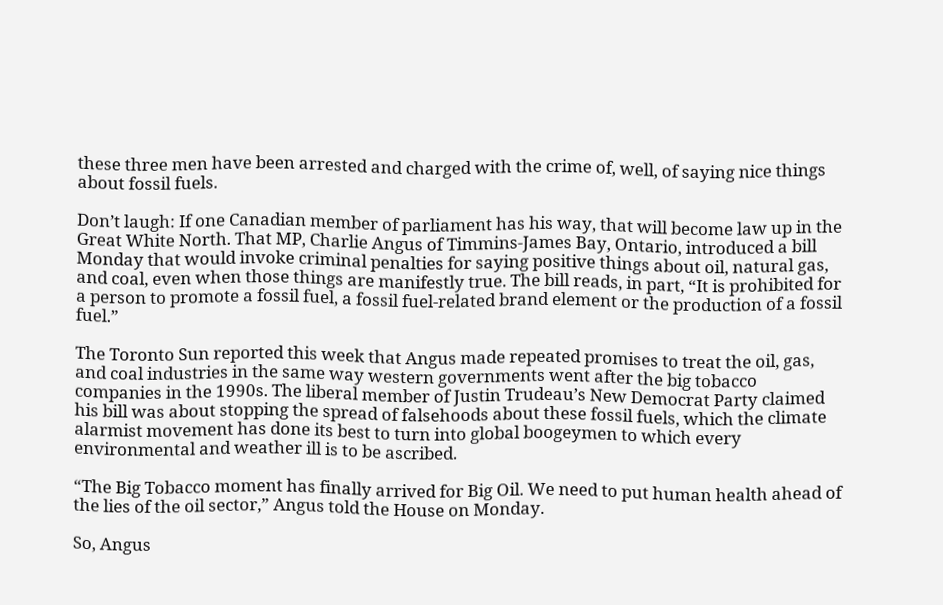these three men have been arrested and charged with the crime of, well, of saying nice things about fossil fuels.

Don’t laugh: If one Canadian member of parliament has his way, that will become law up in the Great White North. That MP, Charlie Angus of Timmins-James Bay, Ontario, introduced a bill Monday that would invoke criminal penalties for saying positive things about oil, natural gas, and coal, even when those things are manifestly true. The bill reads, in part, “It is prohibited for a person to promote a fossil fuel, a fossil fuel-related brand element or the production of a fossil fuel.”

The Toronto Sun reported this week that Angus made repeated promises to treat the oil, gas, and coal industries in the same way western governments went after the big tobacco companies in the 1990s. The liberal member of Justin Trudeau’s New Democrat Party claimed his bill was about stopping the spread of falsehoods about these fossil fuels, which the climate alarmist movement has done its best to turn into global boogeymen to which every environmental and weather ill is to be ascribed.

“The Big Tobacco moment has finally arrived for Big Oil. We need to put human health ahead of the lies of the oil sector,” Angus told the House on Monday.

So, Angus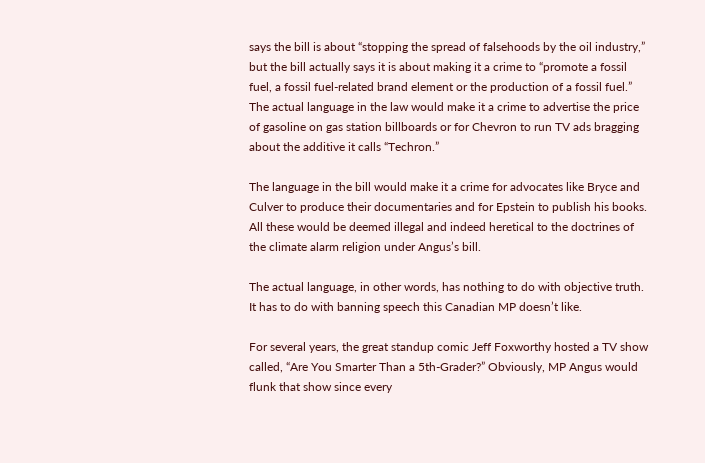says the bill is about “stopping the spread of falsehoods by the oil industry,” but the bill actually says it is about making it a crime to “promote a fossil fuel, a fossil fuel-related brand element or the production of a fossil fuel.” The actual language in the law would make it a crime to advertise the price of gasoline on gas station billboards or for Chevron to run TV ads bragging about the additive it calls “Techron.”

The language in the bill would make it a crime for advocates like Bryce and Culver to produce their documentaries and for Epstein to publish his books. All these would be deemed illegal and indeed heretical to the doctrines of the climate alarm religion under Angus’s bill.

The actual language, in other words, has nothing to do with objective truth. It has to do with banning speech this Canadian MP doesn’t like.

For several years, the great standup comic Jeff Foxworthy hosted a TV show called, “Are You Smarter Than a 5th-Grader?” Obviously, MP Angus would flunk that show since every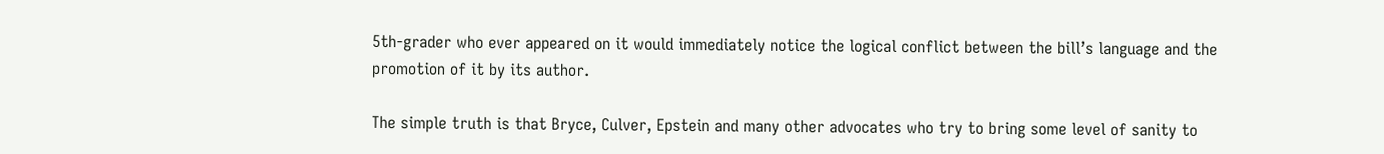5th-grader who ever appeared on it would immediately notice the logical conflict between the bill’s language and the promotion of it by its author.

The simple truth is that Bryce, Culver, Epstein and many other advocates who try to bring some level of sanity to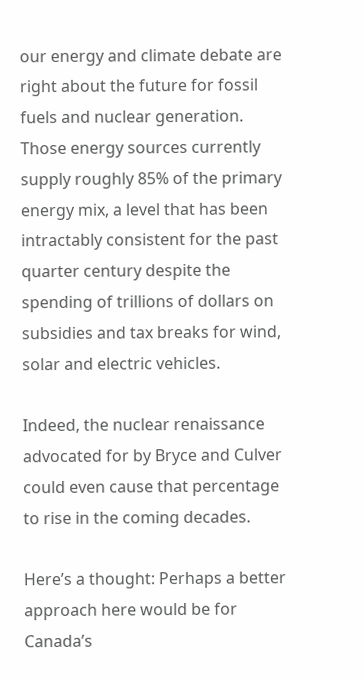our energy and climate debate are right about the future for fossil fuels and nuclear generation. Those energy sources currently supply roughly 85% of the primary energy mix, a level that has been intractably consistent for the past quarter century despite the spending of trillions of dollars on subsidies and tax breaks for wind, solar and electric vehicles.

Indeed, the nuclear renaissance advocated for by Bryce and Culver could even cause that percentage to rise in the coming decades.

Here’s a thought: Perhaps a better approach here would be for Canada’s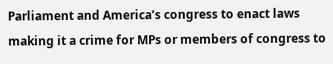Parliament and America’s congress to enact laws making it a crime for MPs or members of congress to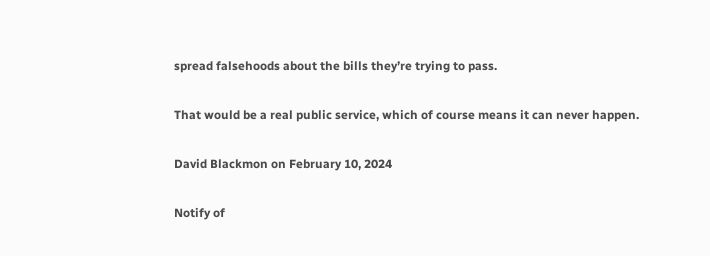spread falsehoods about the bills they’re trying to pass.

That would be a real public service, which of course means it can never happen.

David Blackmon on February 10, 2024

Notify of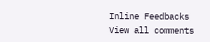Inline Feedbacks
View all comments